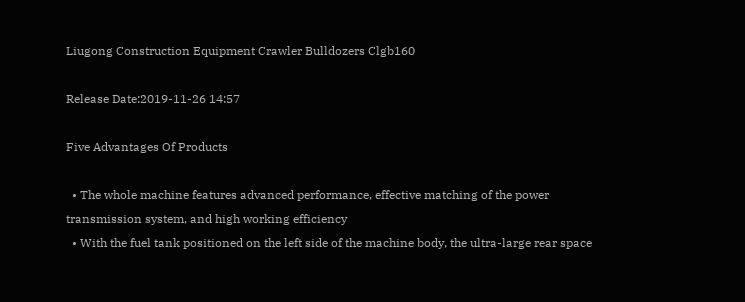Liugong Construction Equipment Crawler Bulldozers Clgb160

Release Date:2019-11-26 14:57

Five Advantages Of Products

  • The whole machine features advanced performance, effective matching of the power transmission system, and high working efficiency
  • With the fuel tank positioned on the left side of the machine body, the ultra-large rear space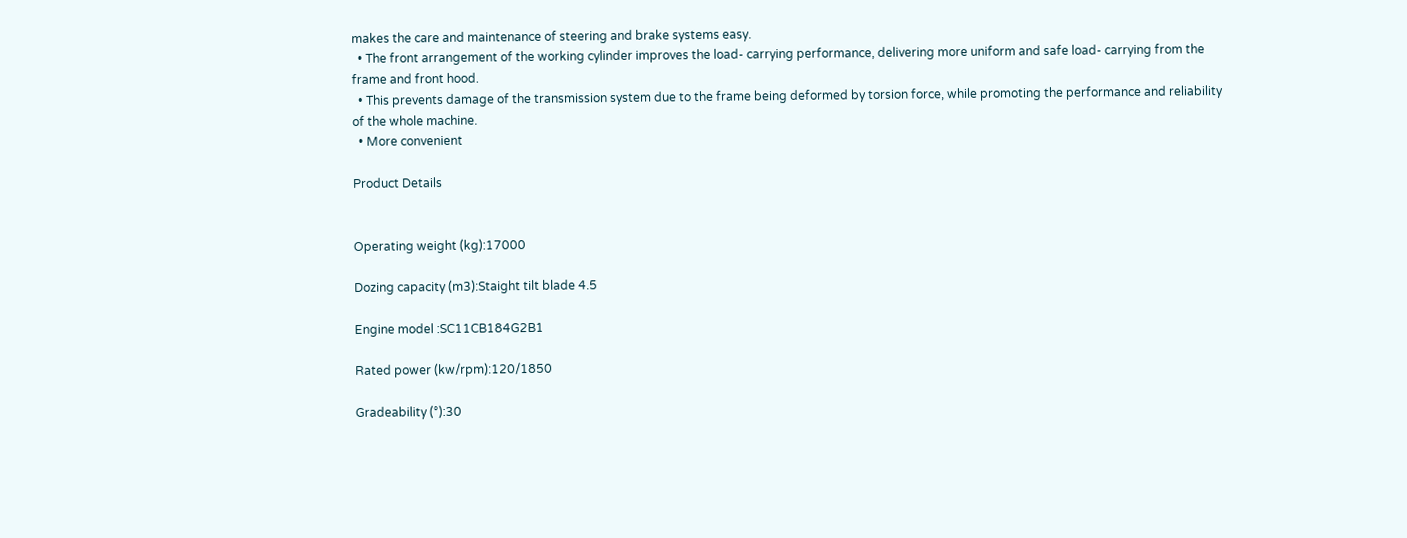makes the care and maintenance of steering and brake systems easy.
  • The front arrangement of the working cylinder improves the load- carrying performance, delivering more uniform and safe load- carrying from the frame and front hood.
  • This prevents damage of the transmission system due to the frame being deformed by torsion force, while promoting the performance and reliability of the whole machine.
  • More convenient

Product Details


Operating weight (kg):17000

Dozing capacity (m3):Staight tilt blade 4.5

Engine model :SC11CB184G2B1

Rated power (kw/rpm):120/1850

Gradeability (°):30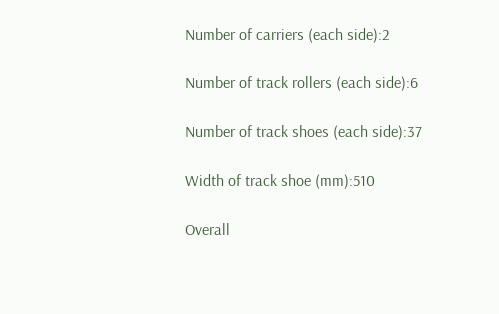Number of carriers (each side):2

Number of track rollers (each side):6

Number of track shoes (each side):37

Width of track shoe (mm):510

Overall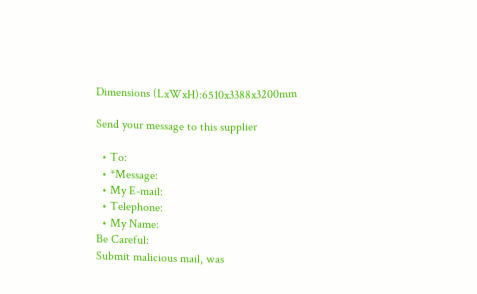Dimensions (LxWxH):6510x3388x3200mm

Send your message to this supplier

  • To:
  • *Message:
  • My E-mail:
  • Telephone:
  • My Name:
Be Careful:
Submit malicious mail, was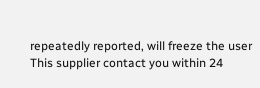repeatedly reported, will freeze the user
This supplier contact you within 24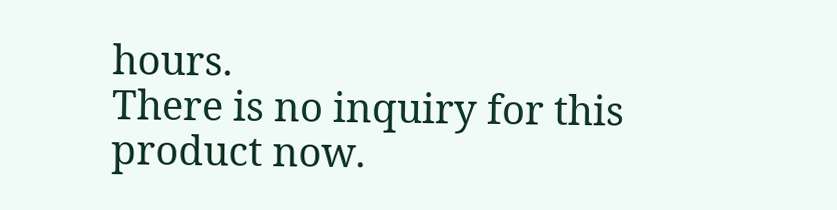hours.
There is no inquiry for this product now.